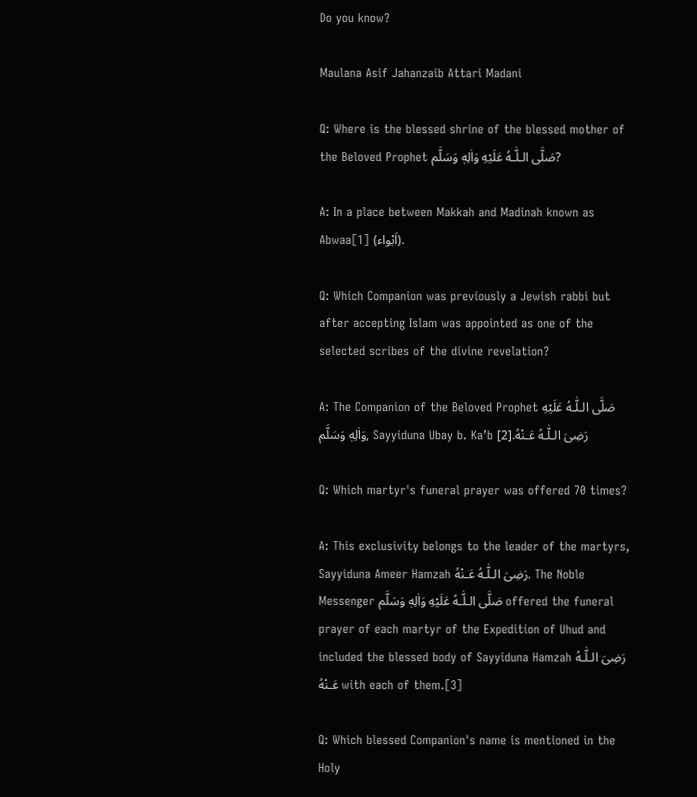Do you know?

Maulana Asif Jahanzaib Attari Madani

Q: Where is the blessed shrine of the blessed mother of the Beloved Prophet صَلَّى الـلّٰـهُ عَلَيْهِ وَاٰلِهٖ وَسَلَّم?

A: In a place between Makkah and Madinah known as Abwaa[1] (اَبْواء).

Q: Which Companion was previously a Jewish rabbi but after accepting Islam was appointed as one of the selected scribes of the divine revelation?

A: The Companion of the Beloved Prophet صَلَّى الـلّٰـهُ عَلَيْهِ وَاٰلِهٖ وَسَلَّم, Sayyiduna Ubay b. Ka’b رَضِىَ الـلّٰـهُ عَـنْهُ.[2]

Q: Which martyr's funeral prayer was offered 70 times?

A: This exclusivity belongs to the leader of the martyrs, Sayyiduna Ameer Hamzah رَضِىَ الـلّٰـهُ عَـنْهُ. The Noble Messenger صَلَّى الـلّٰـهُ عَلَيْهِ وَاٰلِهٖ وَسَلَّم offered the funeral prayer of each martyr of the Expedition of Uhud and included the blessed body of Sayyiduna Hamzah رَضِىَ الـلّٰـهُ عَـنْهُ with each of them.[3]

Q: Which blessed Companion's name is mentioned in the Holy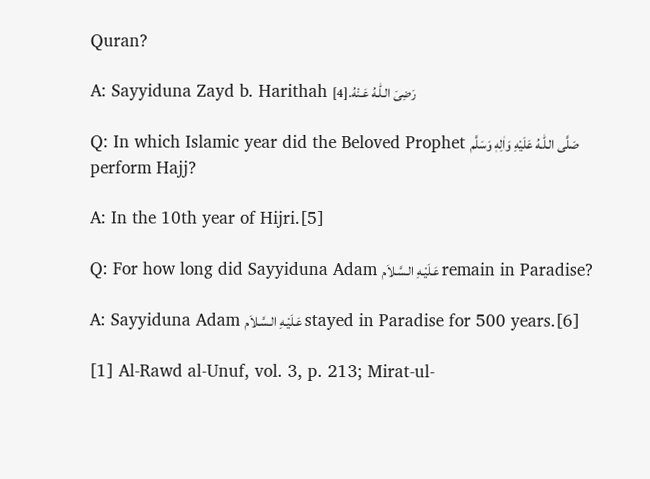Quran?

A: Sayyiduna Zayd b. Harithah رَضِىَ الـلّٰـهُ عَـنْهُ.[4]

Q: In which Islamic year did the Beloved Prophet صَلَّى الـلّٰـهُ عَلَيْهِ وَاٰلِهٖ وَسَلَّم perform Hajj?

A: In the 10th year of Hijri.[5]

Q: For how long did Sayyiduna Adam عَـلَيْـهِ الـسَّـلاَم remain in Paradise?

A: Sayyiduna Adam عَـلَيْـهِ الـسَّـلاَم stayed in Paradise for 500 years.[6]

[1] Al-Rawd al-Unuf, vol. 3, p. 213; Mirat-ul-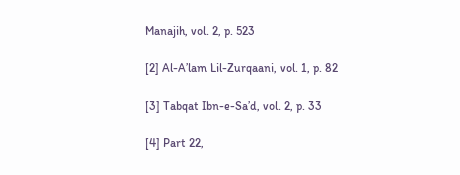Manajih, vol. 2, p. 523

[2] Al-A’lam Lil-Zurqaani, vol. 1, p. 82

[3] Tabqat Ibn-e-Sa’d, vol. 2, p. 33

[4] Part 22,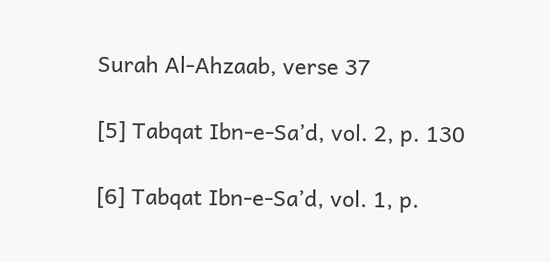Surah Al-Ahzaab, verse 37

[5] Tabqat Ibn-e-Sa’d, vol. 2, p. 130

[6] Tabqat Ibn-e-Sa’d, vol. 1, p.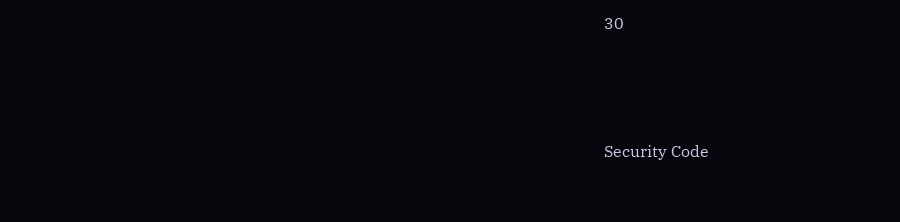30




Security Code